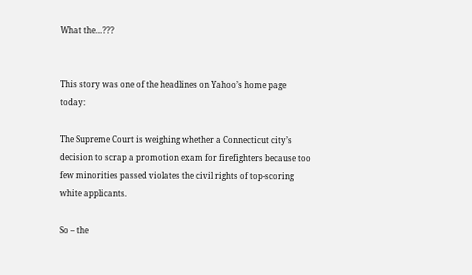What the…???


This story was one of the headlines on Yahoo’s home page today:

The Supreme Court is weighing whether a Connecticut city’s decision to scrap a promotion exam for firefighters because too few minorities passed violates the civil rights of top-scoring white applicants.

So – the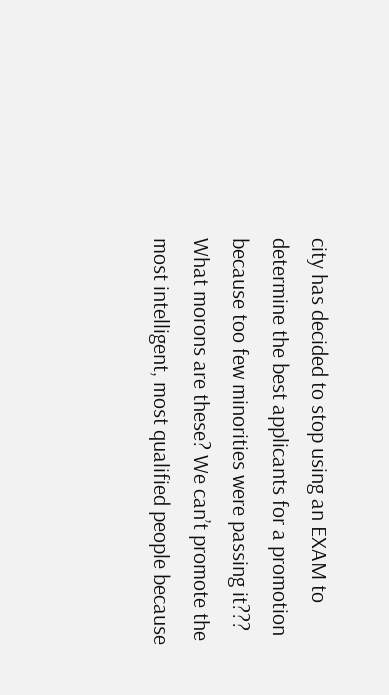city has decided to stop using an EXAM to determine the best applicants for a promotion because too few minorities were passing it???  What morons are these? We can’t promote the most intelligent, most qualified people because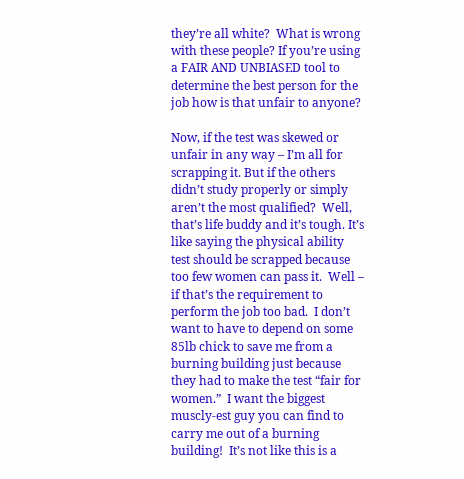they’re all white?  What is wrong with these people? If you’re using a FAIR AND UNBIASED tool to determine the best person for the job how is that unfair to anyone?

Now, if the test was skewed or unfair in any way – I’m all for scrapping it. But if the others didn’t study properly or simply aren’t the most qualified?  Well, that’s life buddy and it’s tough. It’s like saying the physical ability test should be scrapped because too few women can pass it.  Well – if that’s the requirement to perform the job too bad.  I don’t want to have to depend on some 85lb chick to save me from a burning building just because they had to make the test “fair for women.”  I want the biggest muscly-est guy you can find to carry me out of a burning building!  It’s not like this is a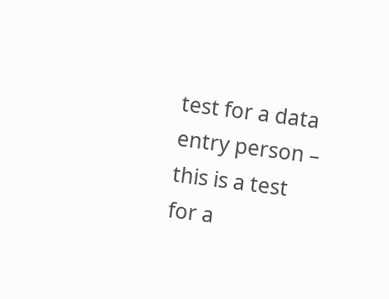test for a data entry person – this is a test for a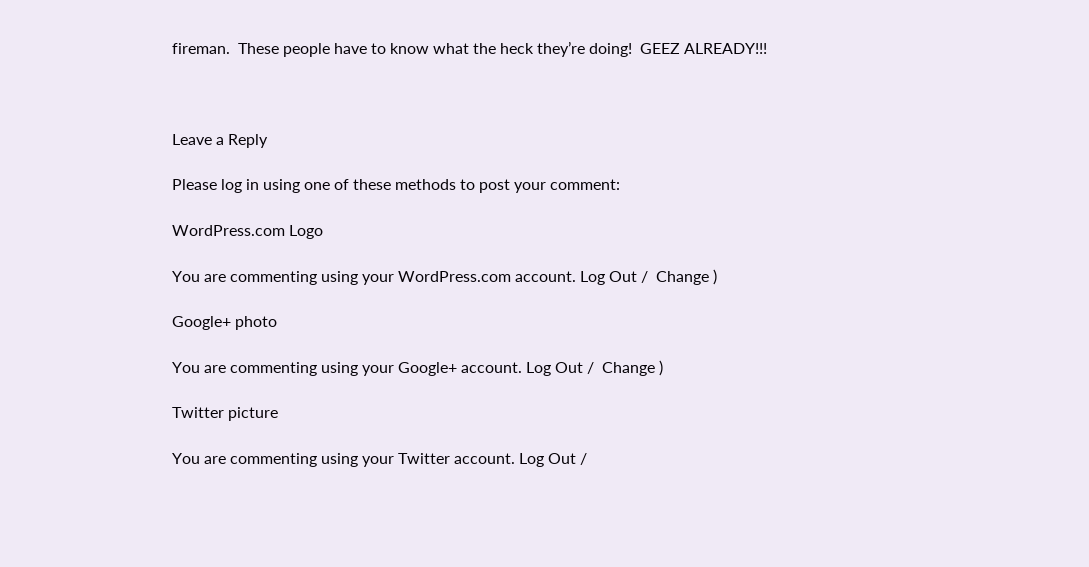fireman.  These people have to know what the heck they’re doing!  GEEZ ALREADY!!!



Leave a Reply

Please log in using one of these methods to post your comment:

WordPress.com Logo

You are commenting using your WordPress.com account. Log Out /  Change )

Google+ photo

You are commenting using your Google+ account. Log Out /  Change )

Twitter picture

You are commenting using your Twitter account. Log Out /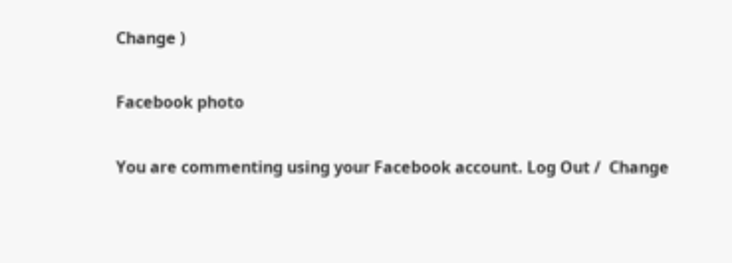Change )

Facebook photo

You are commenting using your Facebook account. Log Out /  Change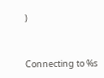)


Connecting to %s